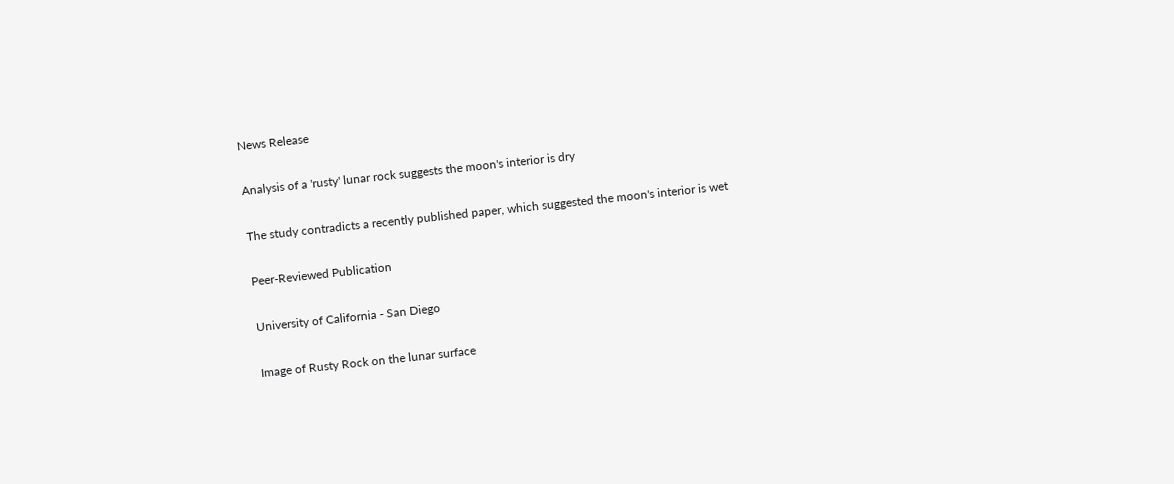News Release

Analysis of a 'rusty' lunar rock suggests the moon's interior is dry

The study contradicts a recently published paper, which suggested the moon's interior is wet

Peer-Reviewed Publication

University of California - San Diego

Image of Rusty Rock on the lunar surface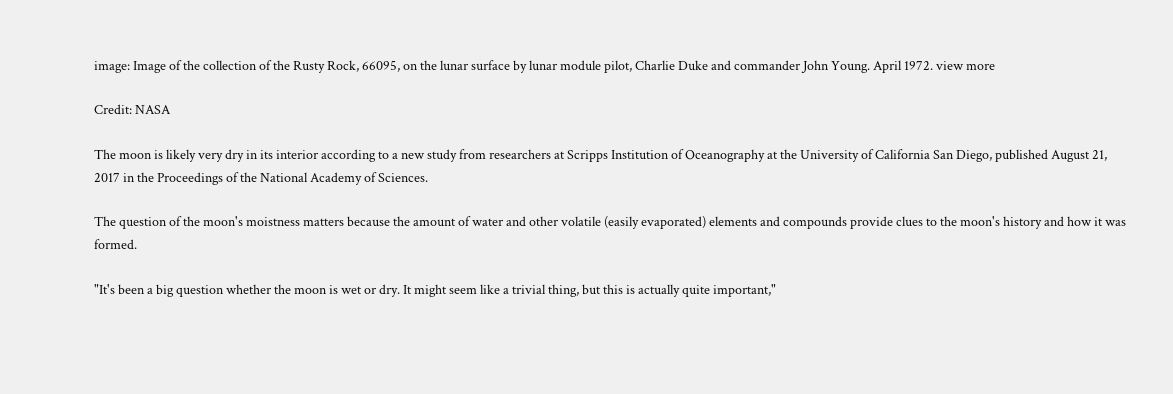image: Image of the collection of the Rusty Rock, 66095, on the lunar surface by lunar module pilot, Charlie Duke and commander John Young. April 1972. view more

Credit: NASA

The moon is likely very dry in its interior according to a new study from researchers at Scripps Institution of Oceanography at the University of California San Diego, published August 21, 2017 in the Proceedings of the National Academy of Sciences.

The question of the moon's moistness matters because the amount of water and other volatile (easily evaporated) elements and compounds provide clues to the moon's history and how it was formed.

"It's been a big question whether the moon is wet or dry. It might seem like a trivial thing, but this is actually quite important,"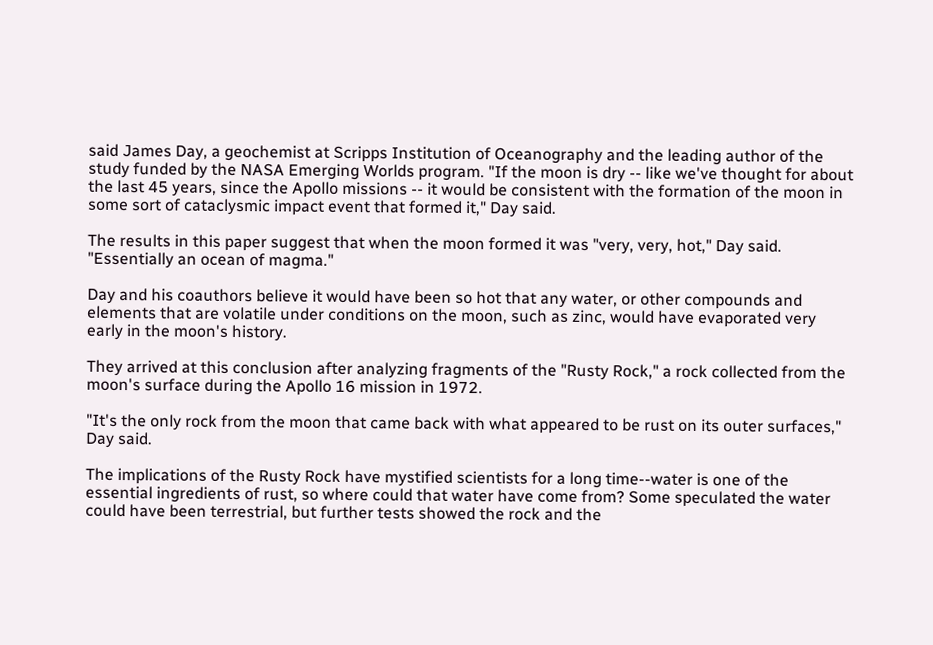said James Day, a geochemist at Scripps Institution of Oceanography and the leading author of the study funded by the NASA Emerging Worlds program. "If the moon is dry -- like we've thought for about the last 45 years, since the Apollo missions -- it would be consistent with the formation of the moon in some sort of cataclysmic impact event that formed it," Day said.

The results in this paper suggest that when the moon formed it was "very, very, hot," Day said. "Essentially an ocean of magma."

Day and his coauthors believe it would have been so hot that any water, or other compounds and elements that are volatile under conditions on the moon, such as zinc, would have evaporated very early in the moon's history.

They arrived at this conclusion after analyzing fragments of the "Rusty Rock," a rock collected from the moon's surface during the Apollo 16 mission in 1972.

"It's the only rock from the moon that came back with what appeared to be rust on its outer surfaces," Day said.

The implications of the Rusty Rock have mystified scientists for a long time--water is one of the essential ingredients of rust, so where could that water have come from? Some speculated the water could have been terrestrial, but further tests showed the rock and the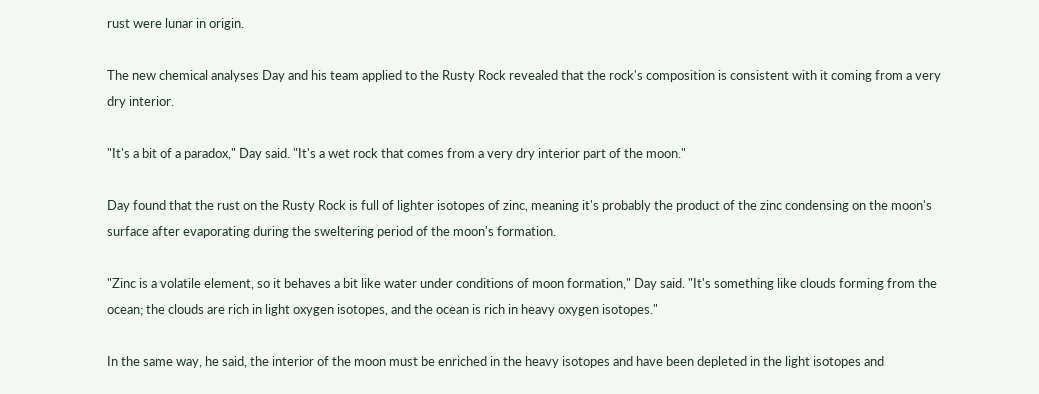rust were lunar in origin.

The new chemical analyses Day and his team applied to the Rusty Rock revealed that the rock's composition is consistent with it coming from a very dry interior.

"It's a bit of a paradox," Day said. "It's a wet rock that comes from a very dry interior part of the moon."

Day found that the rust on the Rusty Rock is full of lighter isotopes of zinc, meaning it's probably the product of the zinc condensing on the moon's surface after evaporating during the sweltering period of the moon's formation.

"Zinc is a volatile element, so it behaves a bit like water under conditions of moon formation," Day said. "It's something like clouds forming from the ocean; the clouds are rich in light oxygen isotopes, and the ocean is rich in heavy oxygen isotopes."

In the same way, he said, the interior of the moon must be enriched in the heavy isotopes and have been depleted in the light isotopes and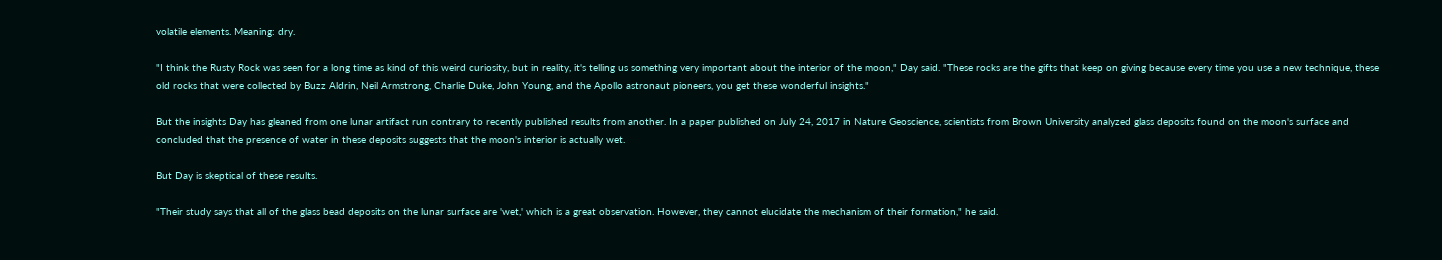volatile elements. Meaning: dry.

"I think the Rusty Rock was seen for a long time as kind of this weird curiosity, but in reality, it's telling us something very important about the interior of the moon," Day said. "These rocks are the gifts that keep on giving because every time you use a new technique, these old rocks that were collected by Buzz Aldrin, Neil Armstrong, Charlie Duke, John Young, and the Apollo astronaut pioneers, you get these wonderful insights."

But the insights Day has gleaned from one lunar artifact run contrary to recently published results from another. In a paper published on July 24, 2017 in Nature Geoscience, scientists from Brown University analyzed glass deposits found on the moon's surface and concluded that the presence of water in these deposits suggests that the moon's interior is actually wet.

But Day is skeptical of these results.

"Their study says that all of the glass bead deposits on the lunar surface are 'wet,' which is a great observation. However, they cannot elucidate the mechanism of their formation," he said.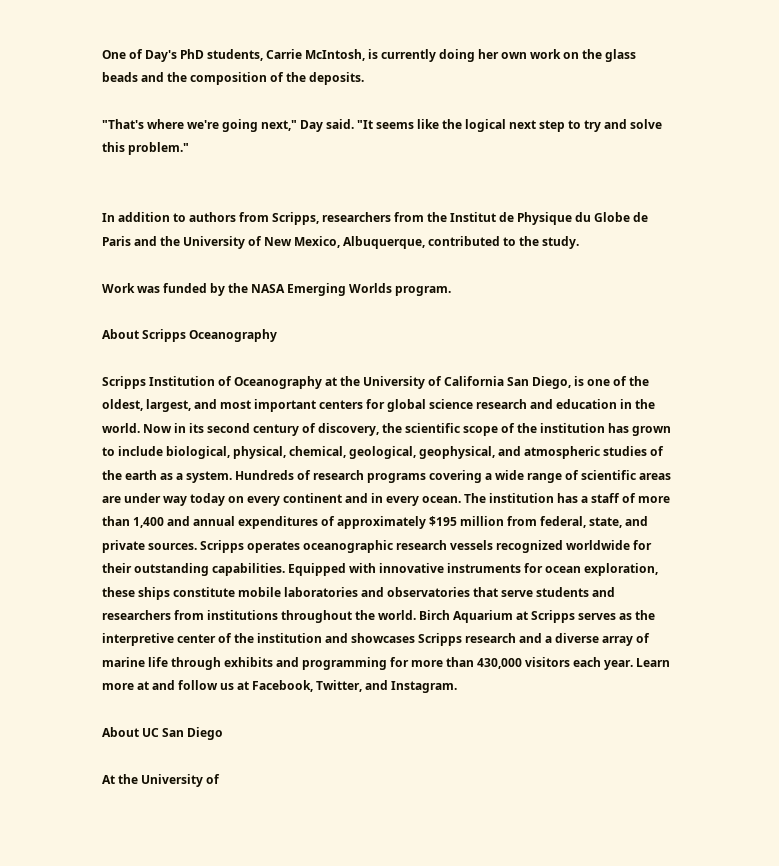One of Day's PhD students, Carrie McIntosh, is currently doing her own work on the glass beads and the composition of the deposits.

"That's where we're going next," Day said. "It seems like the logical next step to try and solve this problem."


In addition to authors from Scripps, researchers from the Institut de Physique du Globe de Paris and the University of New Mexico, Albuquerque, contributed to the study.

Work was funded by the NASA Emerging Worlds program.

About Scripps Oceanography

Scripps Institution of Oceanography at the University of California San Diego, is one of the oldest, largest, and most important centers for global science research and education in the world. Now in its second century of discovery, the scientific scope of the institution has grown to include biological, physical, chemical, geological, geophysical, and atmospheric studies of the earth as a system. Hundreds of research programs covering a wide range of scientific areas are under way today on every continent and in every ocean. The institution has a staff of more than 1,400 and annual expenditures of approximately $195 million from federal, state, and private sources. Scripps operates oceanographic research vessels recognized worldwide for their outstanding capabilities. Equipped with innovative instruments for ocean exploration, these ships constitute mobile laboratories and observatories that serve students and researchers from institutions throughout the world. Birch Aquarium at Scripps serves as the interpretive center of the institution and showcases Scripps research and a diverse array of marine life through exhibits and programming for more than 430,000 visitors each year. Learn more at and follow us at Facebook, Twitter, and Instagram.

About UC San Diego

At the University of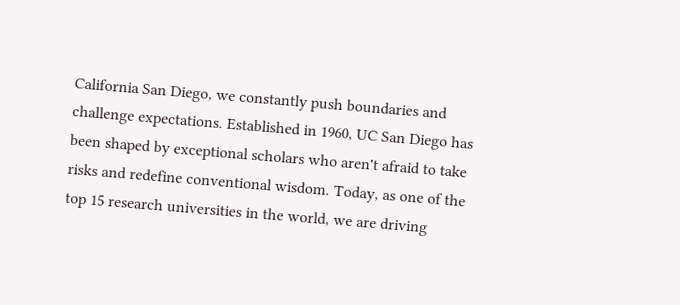California San Diego, we constantly push boundaries and challenge expectations. Established in 1960, UC San Diego has been shaped by exceptional scholars who aren't afraid to take risks and redefine conventional wisdom. Today, as one of the top 15 research universities in the world, we are driving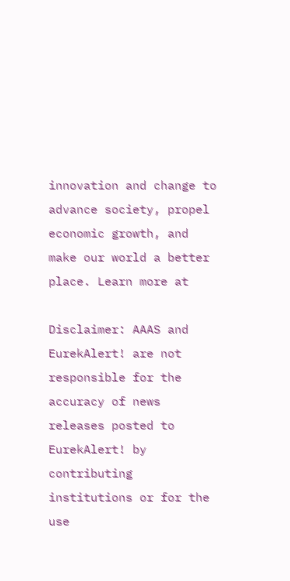innovation and change to advance society, propel economic growth, and make our world a better place. Learn more at

Disclaimer: AAAS and EurekAlert! are not responsible for the accuracy of news releases posted to EurekAlert! by contributing institutions or for the use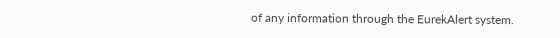of any information through the EurekAlert system.